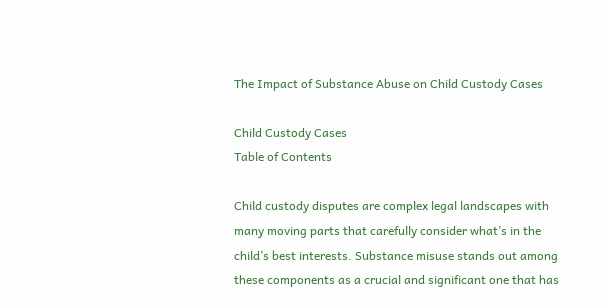The Impact of Substance Abuse on Child Custody Cases

Child Custody Cases
Table of Contents

Child custody disputes are complex legal landscapes with many moving parts that carefully consider what’s in the child’s best interests. Substance misuse stands out among these components as a crucial and significant one that has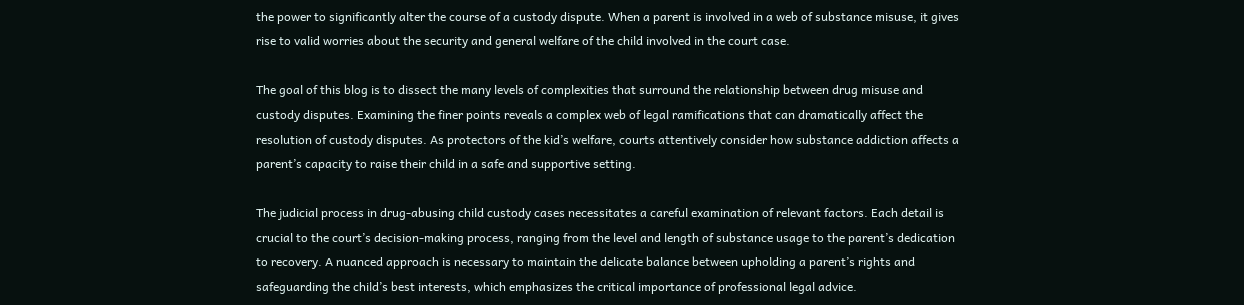the power to significantly alter the course of a custody dispute. When a parent is involved in a web of substance misuse, it gives rise to valid worries about the security and general welfare of the child involved in the court case.

The goal of this blog is to dissect the many levels of complexities that surround the relationship between drug misuse and custody disputes. Examining the finer points reveals a complex web of legal ramifications that can dramatically affect the resolution of custody disputes. As protectors of the kid’s welfare, courts attentively consider how substance addiction affects a parent’s capacity to raise their child in a safe and supportive setting.

The judicial process in drug-abusing child custody cases necessitates a careful examination of relevant factors. Each detail is crucial to the court’s decision-making process, ranging from the level and length of substance usage to the parent’s dedication to recovery. A nuanced approach is necessary to maintain the delicate balance between upholding a parent’s rights and safeguarding the child’s best interests, which emphasizes the critical importance of professional legal advice.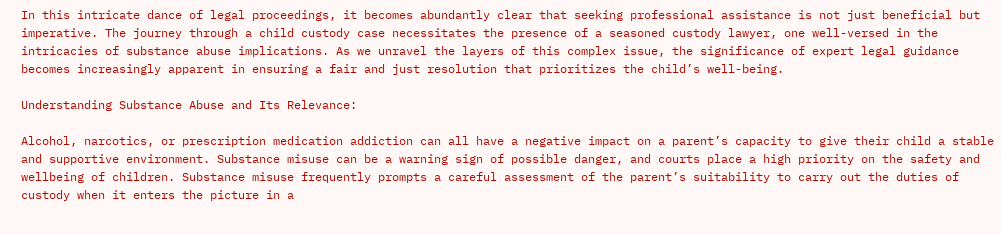In this intricate dance of legal proceedings, it becomes abundantly clear that seeking professional assistance is not just beneficial but imperative. The journey through a child custody case necessitates the presence of a seasoned custody lawyer, one well-versed in the intricacies of substance abuse implications. As we unravel the layers of this complex issue, the significance of expert legal guidance becomes increasingly apparent in ensuring a fair and just resolution that prioritizes the child’s well-being.

Understanding Substance Abuse and Its Relevance:

Alcohol, narcotics, or prescription medication addiction can all have a negative impact on a parent’s capacity to give their child a stable and supportive environment. Substance misuse can be a warning sign of possible danger, and courts place a high priority on the safety and wellbeing of children. Substance misuse frequently prompts a careful assessment of the parent’s suitability to carry out the duties of custody when it enters the picture in a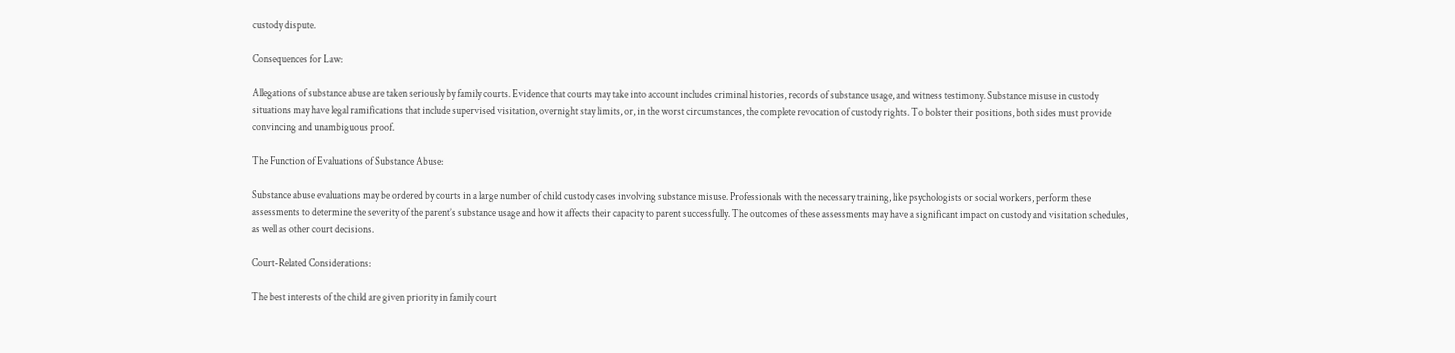custody dispute.

Consequences for Law:

Allegations of substance abuse are taken seriously by family courts. Evidence that courts may take into account includes criminal histories, records of substance usage, and witness testimony. Substance misuse in custody situations may have legal ramifications that include supervised visitation, overnight stay limits, or, in the worst circumstances, the complete revocation of custody rights. To bolster their positions, both sides must provide convincing and unambiguous proof.

The Function of Evaluations of Substance Abuse:

Substance abuse evaluations may be ordered by courts in a large number of child custody cases involving substance misuse. Professionals with the necessary training, like psychologists or social workers, perform these assessments to determine the severity of the parent’s substance usage and how it affects their capacity to parent successfully. The outcomes of these assessments may have a significant impact on custody and visitation schedules, as well as other court decisions.

Court-Related Considerations:

The best interests of the child are given priority in family court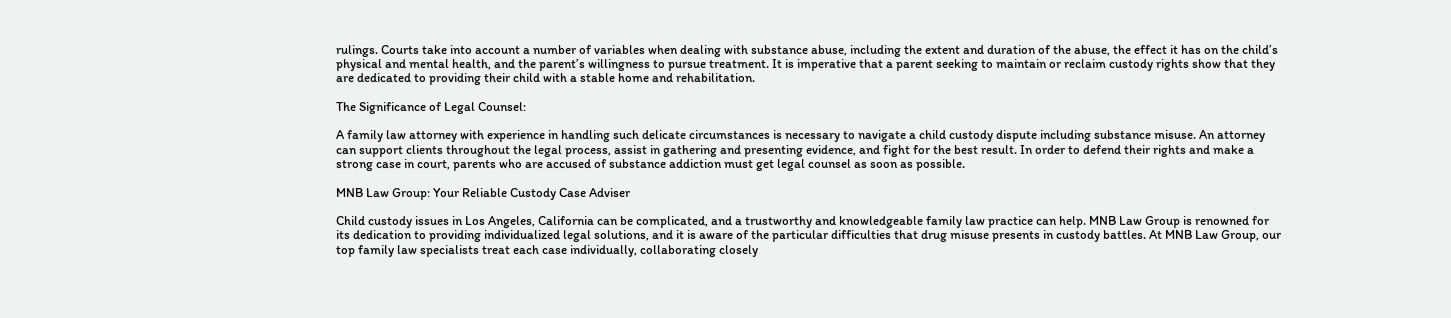rulings. Courts take into account a number of variables when dealing with substance abuse, including the extent and duration of the abuse, the effect it has on the child’s physical and mental health, and the parent’s willingness to pursue treatment. It is imperative that a parent seeking to maintain or reclaim custody rights show that they are dedicated to providing their child with a stable home and rehabilitation.

The Significance of Legal Counsel:

A family law attorney with experience in handling such delicate circumstances is necessary to navigate a child custody dispute including substance misuse. An attorney can support clients throughout the legal process, assist in gathering and presenting evidence, and fight for the best result. In order to defend their rights and make a strong case in court, parents who are accused of substance addiction must get legal counsel as soon as possible.

MNB Law Group: Your Reliable Custody Case Adviser

Child custody issues in Los Angeles, California can be complicated, and a trustworthy and knowledgeable family law practice can help. MNB Law Group is renowned for its dedication to providing individualized legal solutions, and it is aware of the particular difficulties that drug misuse presents in custody battles. At MNB Law Group, our top family law specialists treat each case individually, collaborating closely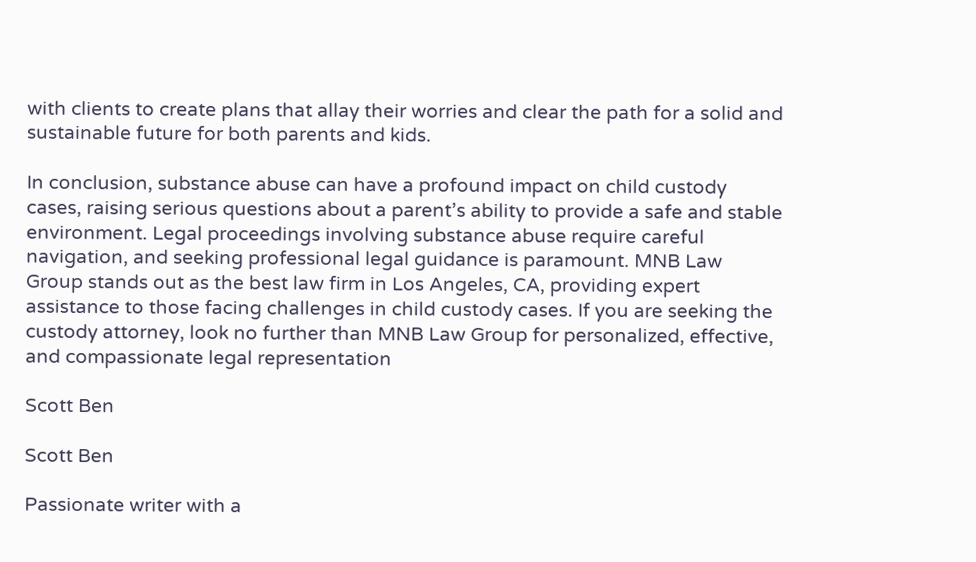with clients to create plans that allay their worries and clear the path for a solid and sustainable future for both parents and kids.

In conclusion, substance abuse can have a profound impact on child custody cases, raising serious questions about a parent’s ability to provide a safe and stable environment. Legal proceedings involving substance abuse require careful navigation, and seeking professional legal guidance is paramount. MNB Law Group stands out as the best law firm in Los Angeles, CA, providing expert assistance to those facing challenges in child custody cases. If you are seeking the custody attorney, look no further than MNB Law Group for personalized, effective, and compassionate legal representation

Scott Ben

Scott Ben

Passionate writer with a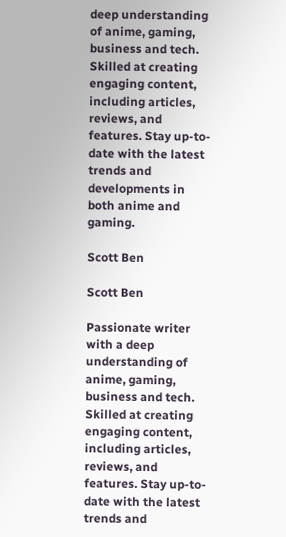deep understanding of anime, gaming, business and tech. Skilled at creating engaging content, including articles, reviews, and features. Stay up-to-date with the latest trends and developments in both anime and gaming.

Scott Ben

Scott Ben

Passionate writer with a deep understanding of anime, gaming, business and tech. Skilled at creating engaging content, including articles, reviews, and features. Stay up-to-date with the latest trends and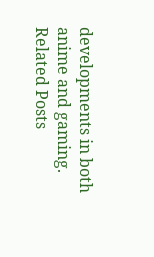developments in both anime and gaming.
Related Posts